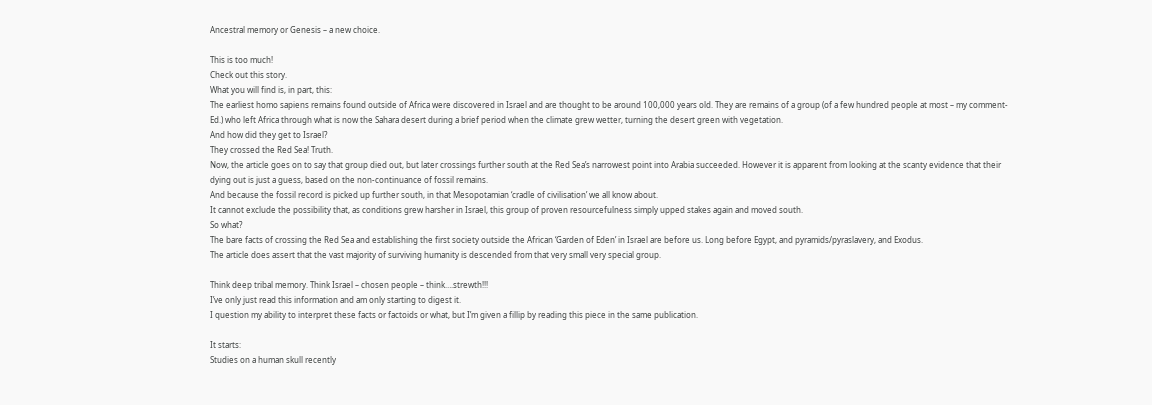Ancestral memory or Genesis – a new choice.

This is too much!
Check out this story.
What you will find is, in part, this:
The earliest homo sapiens remains found outside of Africa were discovered in Israel and are thought to be around 100,000 years old. They are remains of a group (of a few hundred people at most – my comment- Ed.) who left Africa through what is now the Sahara desert during a brief period when the climate grew wetter, turning the desert green with vegetation.
And how did they get to Israel?
They crossed the Red Sea! Truth.
Now, the article goes on to say that group died out, but later crossings further south at the Red Sea’s narrowest point into Arabia succeeded. However it is apparent from looking at the scanty evidence that their dying out is just a guess, based on the non-continuance of fossil remains.
And because the fossil record is picked up further south, in that Mesopotamian ‘cradle of civilisation’ we all know about.
It cannot exclude the possibility that, as conditions grew harsher in Israel, this group of proven resourcefulness simply upped stakes again and moved south.
So what?
The bare facts of crossing the Red Sea and establishing the first society outside the African ‘Garden of Eden’ in Israel are before us. Long before Egypt, and pyramids/pyraslavery, and Exodus.
The article does assert that the vast majority of surviving humanity is descended from that very small very special group.

Think deep tribal memory. Think Israel – chosen people – think….strewth!!!
I’ve only just read this information and am only starting to digest it.
I question my ability to interpret these facts or factoids or what, but I’m given a fillip by reading this piece in the same publication.

It starts:
Studies on a human skull recently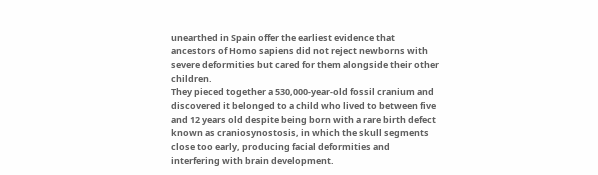unearthed in Spain offer the earliest evidence that ancestors of Homo sapiens did not reject newborns with severe deformities but cared for them alongside their other children.
They pieced together a 530,000-year-old fossil cranium and discovered it belonged to a child who lived to between five and 12 years old despite being born with a rare birth defect known as craniosynostosis, in which the skull segments close too early, producing facial deformities and interfering with brain development.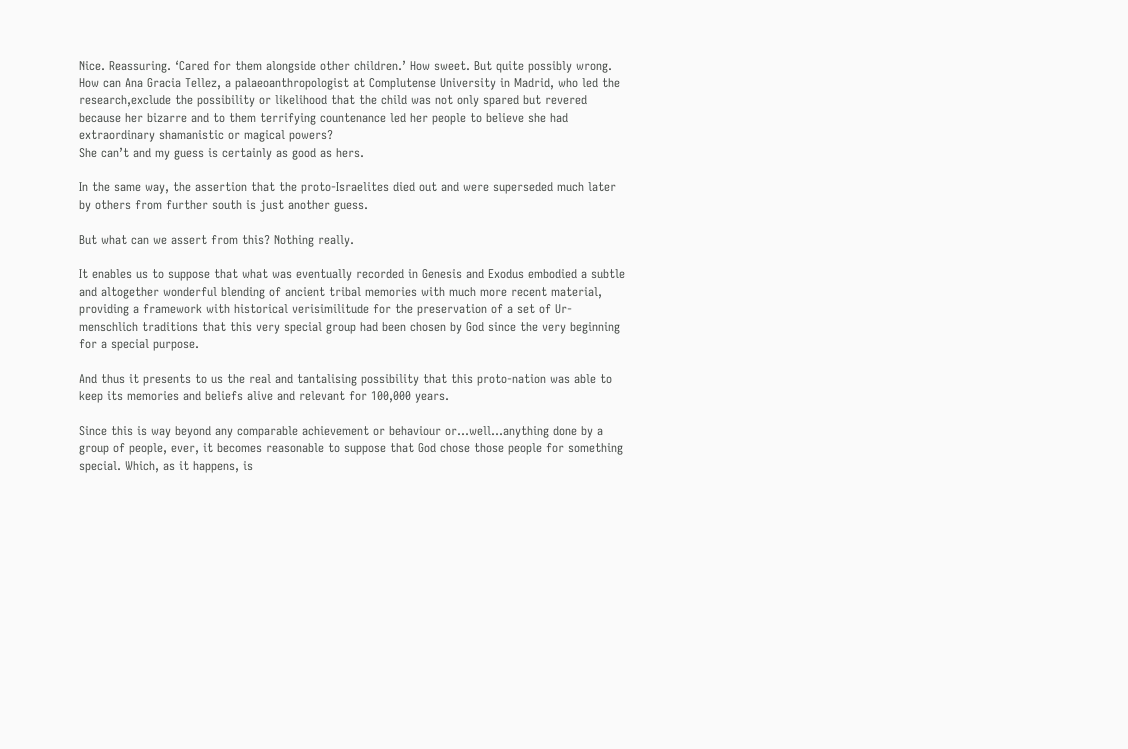Nice. Reassuring. ‘Cared for them alongside other children.’ How sweet. But quite possibly wrong. How can Ana Gracia Tellez, a palaeoanthropologist at Complutense University in Madrid, who led the research,exclude the possibility or likelihood that the child was not only spared but revered because her bizarre and to them terrifying countenance led her people to believe she had extraordinary shamanistic or magical powers?
She can’t and my guess is certainly as good as hers.

In the same way, the assertion that the proto-Israelites died out and were superseded much later by others from further south is just another guess.

But what can we assert from this? Nothing really.

It enables us to suppose that what was eventually recorded in Genesis and Exodus embodied a subtle and altogether wonderful blending of ancient tribal memories with much more recent material, providing a framework with historical verisimilitude for the preservation of a set of Ur-menschlich traditions that this very special group had been chosen by God since the very beginning for a special purpose.

And thus it presents to us the real and tantalising possibility that this proto-nation was able to keep its memories and beliefs alive and relevant for 100,000 years.

Since this is way beyond any comparable achievement or behaviour or…well…anything done by a group of people, ever, it becomes reasonable to suppose that God chose those people for something special. Which, as it happens, is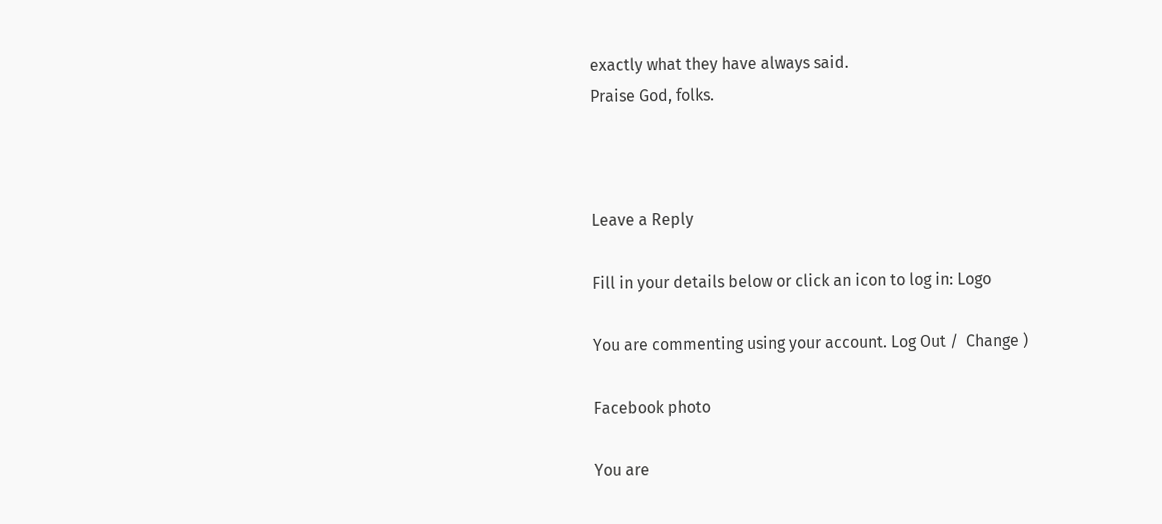exactly what they have always said.
Praise God, folks.



Leave a Reply

Fill in your details below or click an icon to log in: Logo

You are commenting using your account. Log Out /  Change )

Facebook photo

You are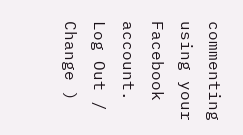commenting using your Facebook account. Log Out /  Change )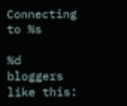Connecting to %s

%d bloggers like this: